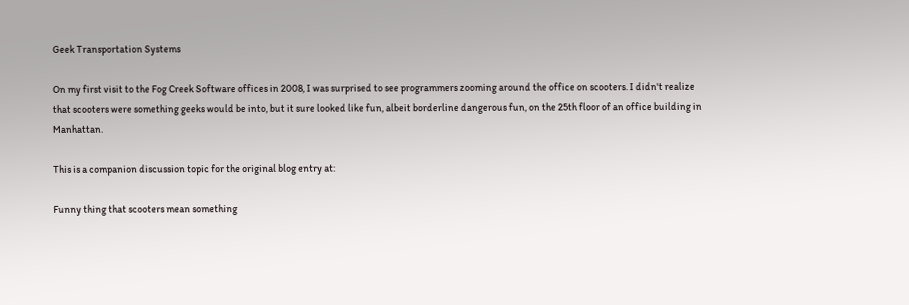Geek Transportation Systems

On my first visit to the Fog Creek Software offices in 2008, I was surprised to see programmers zooming around the office on scooters. I didn't realize that scooters were something geeks would be into, but it sure looked like fun, albeit borderline dangerous fun, on the 25th floor of an office building in Manhattan.

This is a companion discussion topic for the original blog entry at:

Funny thing that scooters mean something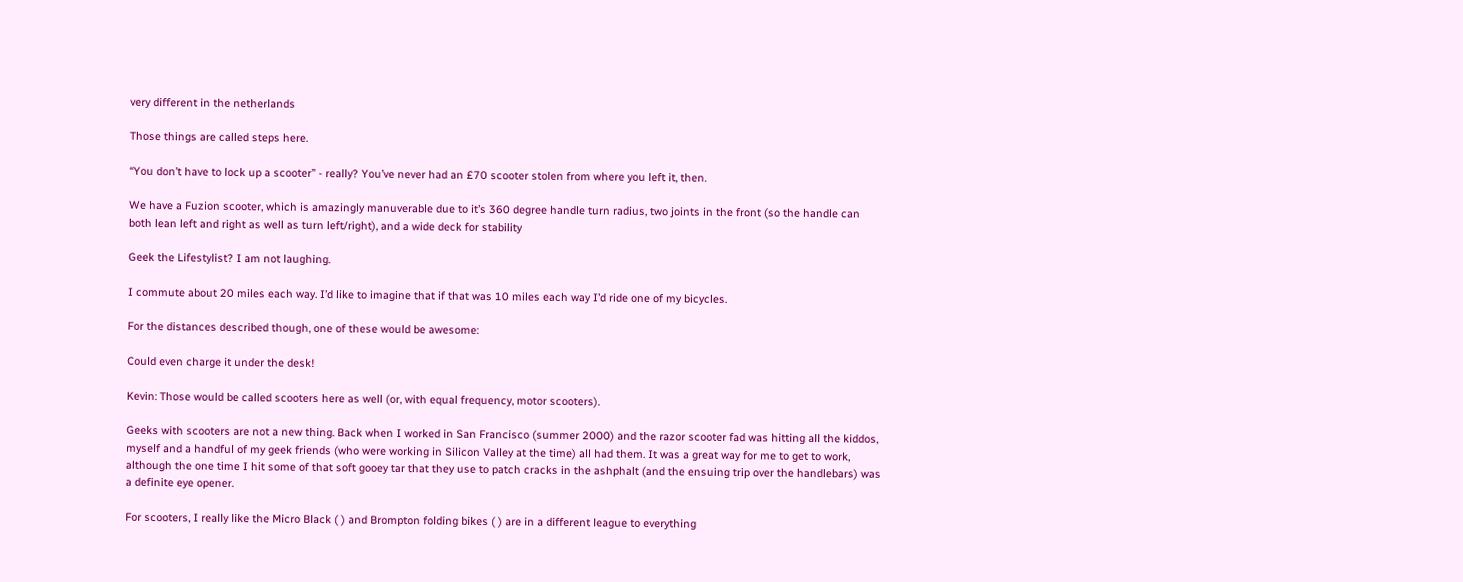very different in the netherlands

Those things are called steps here.

“You don’t have to lock up a scooter” - really? You’ve never had an £70 scooter stolen from where you left it, then.

We have a Fuzion scooter, which is amazingly manuverable due to it’s 360 degree handle turn radius, two joints in the front (so the handle can both lean left and right as well as turn left/right), and a wide deck for stability

Geek the Lifestylist? I am not laughing.

I commute about 20 miles each way. I’d like to imagine that if that was 10 miles each way I’d ride one of my bicycles.

For the distances described though, one of these would be awesome:

Could even charge it under the desk!

Kevin: Those would be called scooters here as well (or, with equal frequency, motor scooters).

Geeks with scooters are not a new thing. Back when I worked in San Francisco (summer 2000) and the razor scooter fad was hitting all the kiddos, myself and a handful of my geek friends (who were working in Silicon Valley at the time) all had them. It was a great way for me to get to work, although the one time I hit some of that soft gooey tar that they use to patch cracks in the ashphalt (and the ensuing trip over the handlebars) was a definite eye opener.

For scooters, I really like the Micro Black ( ) and Brompton folding bikes ( ) are in a different league to everything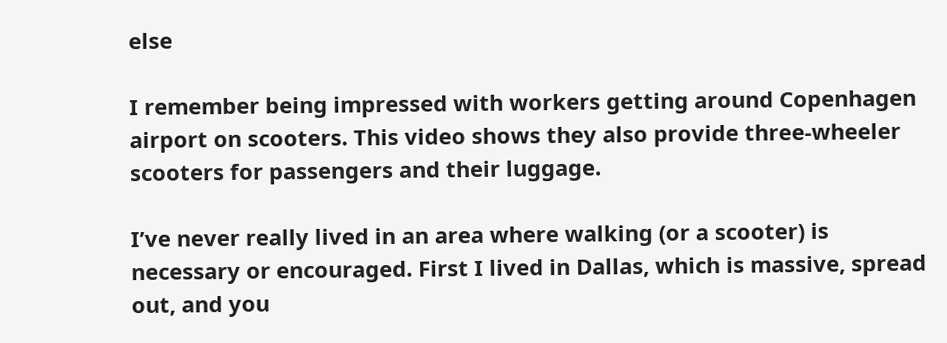else

I remember being impressed with workers getting around Copenhagen airport on scooters. This video shows they also provide three-wheeler scooters for passengers and their luggage.

I’ve never really lived in an area where walking (or a scooter) is necessary or encouraged. First I lived in Dallas, which is massive, spread out, and you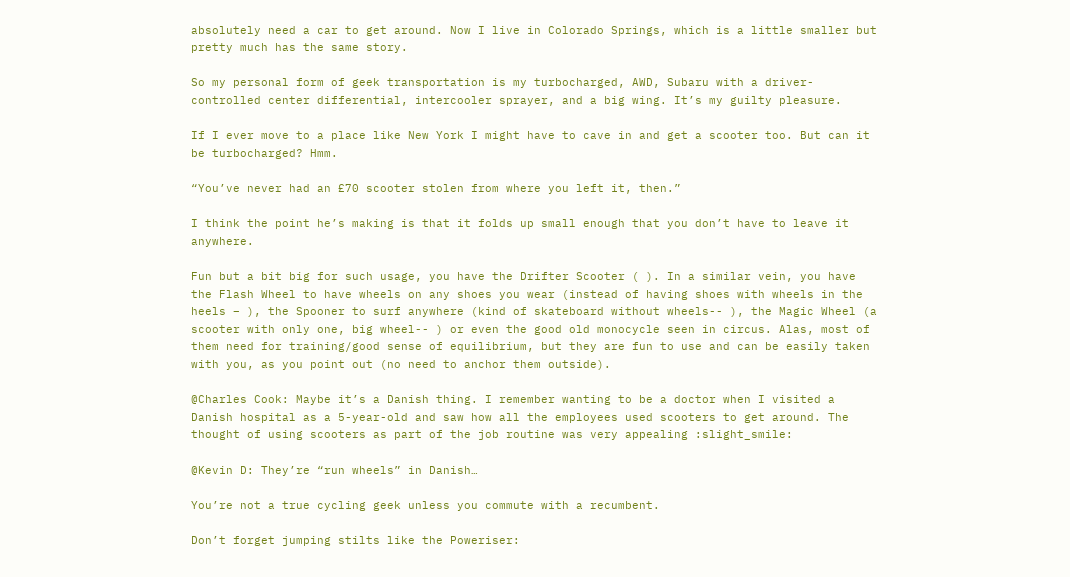absolutely need a car to get around. Now I live in Colorado Springs, which is a little smaller but pretty much has the same story.

So my personal form of geek transportation is my turbocharged, AWD, Subaru with a driver-controlled center differential, intercooler sprayer, and a big wing. It’s my guilty pleasure.

If I ever move to a place like New York I might have to cave in and get a scooter too. But can it be turbocharged? Hmm.

“You’ve never had an £70 scooter stolen from where you left it, then.”

I think the point he’s making is that it folds up small enough that you don’t have to leave it anywhere.

Fun but a bit big for such usage, you have the Drifter Scooter ( ). In a similar vein, you have the Flash Wheel to have wheels on any shoes you wear (instead of having shoes with wheels in the heels – ), the Spooner to surf anywhere (kind of skateboard without wheels-- ), the Magic Wheel (a scooter with only one, big wheel-- ) or even the good old monocycle seen in circus. Alas, most of them need for training/good sense of equilibrium, but they are fun to use and can be easily taken with you, as you point out (no need to anchor them outside).

@Charles Cook: Maybe it’s a Danish thing. I remember wanting to be a doctor when I visited a Danish hospital as a 5-year-old and saw how all the employees used scooters to get around. The thought of using scooters as part of the job routine was very appealing :slight_smile:

@Kevin D: They’re “run wheels” in Danish…

You’re not a true cycling geek unless you commute with a recumbent.

Don’t forget jumping stilts like the Poweriser: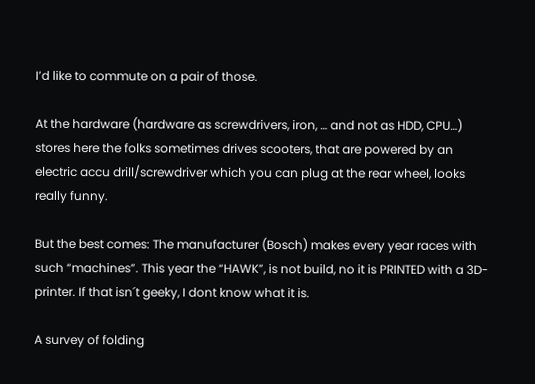I’d like to commute on a pair of those.

At the hardware (hardware as screwdrivers, iron, … and not as HDD, CPU…) stores here the folks sometimes drives scooters, that are powered by an electric accu drill/screwdriver which you can plug at the rear wheel, looks really funny.

But the best comes: The manufacturer (Bosch) makes every year races with such “machines”. This year the “HAWK”, is not build, no it is PRINTED with a 3D-printer. If that isn´t geeky, I dont know what it is.

A survey of folding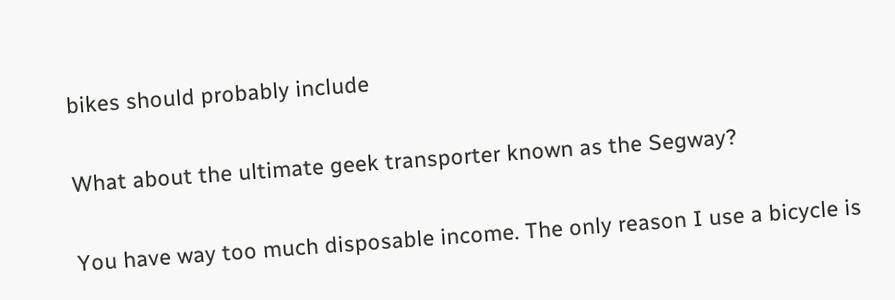bikes should probably include

What about the ultimate geek transporter known as the Segway?

You have way too much disposable income. The only reason I use a bicycle is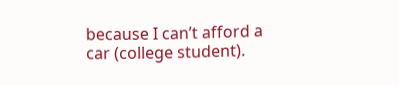because I can’t afford a car (college student).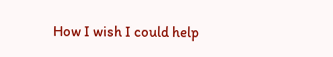How I wish I could help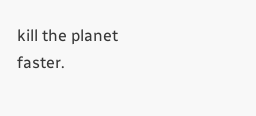kill the planet faster.